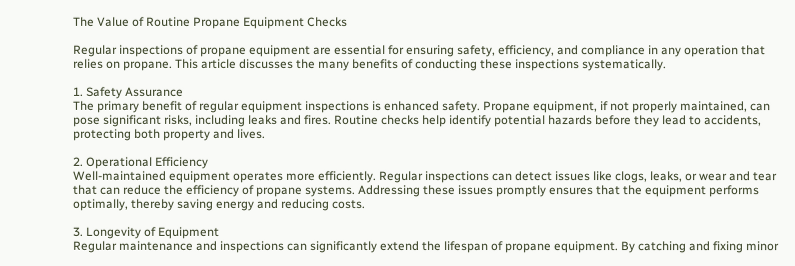The Value of Routine Propane Equipment Checks

Regular inspections of propane equipment are essential for ensuring safety, efficiency, and compliance in any operation that relies on propane. This article discusses the many benefits of conducting these inspections systematically.

1. Safety Assurance
The primary benefit of regular equipment inspections is enhanced safety. Propane equipment, if not properly maintained, can pose significant risks, including leaks and fires. Routine checks help identify potential hazards before they lead to accidents, protecting both property and lives.

2. Operational Efficiency
Well-maintained equipment operates more efficiently. Regular inspections can detect issues like clogs, leaks, or wear and tear that can reduce the efficiency of propane systems. Addressing these issues promptly ensures that the equipment performs optimally, thereby saving energy and reducing costs.

3. Longevity of Equipment
Regular maintenance and inspections can significantly extend the lifespan of propane equipment. By catching and fixing minor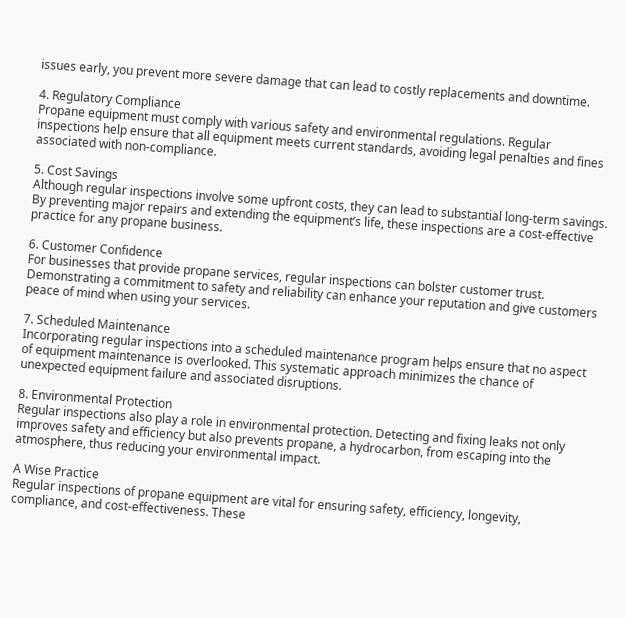issues early, you prevent more severe damage that can lead to costly replacements and downtime.

4. Regulatory Compliance
Propane equipment must comply with various safety and environmental regulations. Regular inspections help ensure that all equipment meets current standards, avoiding legal penalties and fines associated with non-compliance.

5. Cost Savings
Although regular inspections involve some upfront costs, they can lead to substantial long-term savings. By preventing major repairs and extending the equipment’s life, these inspections are a cost-effective practice for any propane business.

6. Customer Confidence
For businesses that provide propane services, regular inspections can bolster customer trust. Demonstrating a commitment to safety and reliability can enhance your reputation and give customers peace of mind when using your services.

7. Scheduled Maintenance
Incorporating regular inspections into a scheduled maintenance program helps ensure that no aspect of equipment maintenance is overlooked. This systematic approach minimizes the chance of unexpected equipment failure and associated disruptions.

8. Environmental Protection
Regular inspections also play a role in environmental protection. Detecting and fixing leaks not only improves safety and efficiency but also prevents propane, a hydrocarbon, from escaping into the atmosphere, thus reducing your environmental impact.

A Wise Practice
Regular inspections of propane equipment are vital for ensuring safety, efficiency, longevity, compliance, and cost-effectiveness. These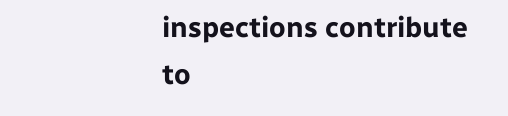inspections contribute to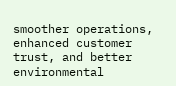smoother operations, enhanced customer trust, and better environmental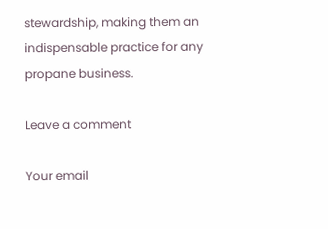stewardship, making them an indispensable practice for any propane business.

Leave a comment

Your email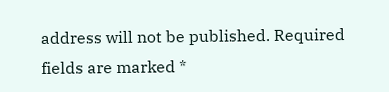address will not be published. Required fields are marked *